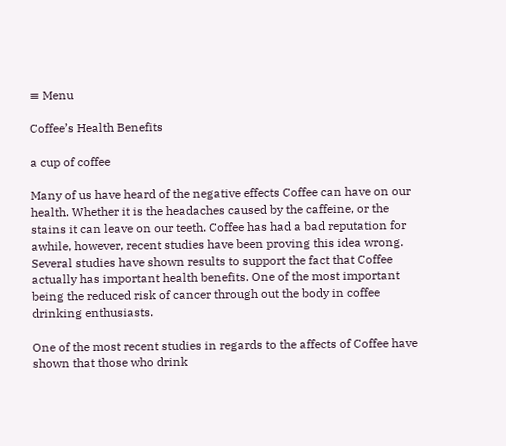≡ Menu

Coffee’s Health Benefits

a cup of coffee

Many of us have heard of the negative effects Coffee can have on our health. Whether it is the headaches caused by the caffeine, or the stains it can leave on our teeth. Coffee has had a bad reputation for awhile, however, recent studies have been proving this idea wrong. Several studies have shown results to support the fact that Coffee actually has important health benefits. One of the most important being the reduced risk of cancer through out the body in coffee drinking enthusiasts.

One of the most recent studies in regards to the affects of Coffee have shown that those who drink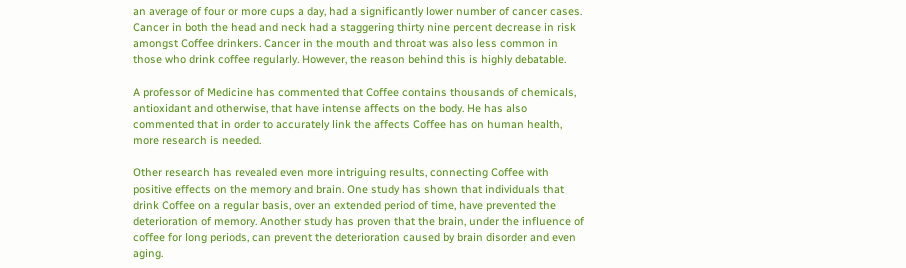an average of four or more cups a day, had a significantly lower number of cancer cases. Cancer in both the head and neck had a staggering thirty nine percent decrease in risk amongst Coffee drinkers. Cancer in the mouth and throat was also less common in those who drink coffee regularly. However, the reason behind this is highly debatable.

A professor of Medicine has commented that Coffee contains thousands of chemicals, antioxidant and otherwise, that have intense affects on the body. He has also commented that in order to accurately link the affects Coffee has on human health, more research is needed.

Other research has revealed even more intriguing results, connecting Coffee with positive effects on the memory and brain. One study has shown that individuals that drink Coffee on a regular basis, over an extended period of time, have prevented the deterioration of memory. Another study has proven that the brain, under the influence of coffee for long periods, can prevent the deterioration caused by brain disorder and even aging.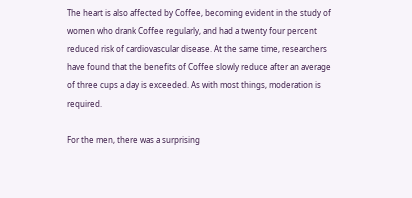The heart is also affected by Coffee, becoming evident in the study of women who drank Coffee regularly, and had a twenty four percent reduced risk of cardiovascular disease. At the same time, researchers have found that the benefits of Coffee slowly reduce after an average of three cups a day is exceeded. As with most things, moderation is required.

For the men, there was a surprising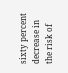sixty percent decrease in the risk of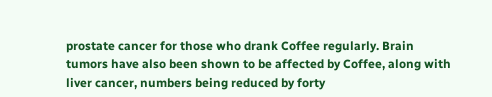prostate cancer for those who drank Coffee regularly. Brain tumors have also been shown to be affected by Coffee, along with liver cancer, numbers being reduced by forty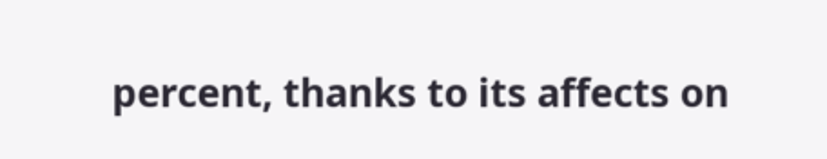percent, thanks to its affects on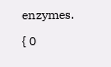enzymes.

{ 0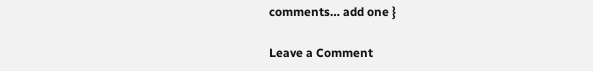comments… add one }

Leave a Comment